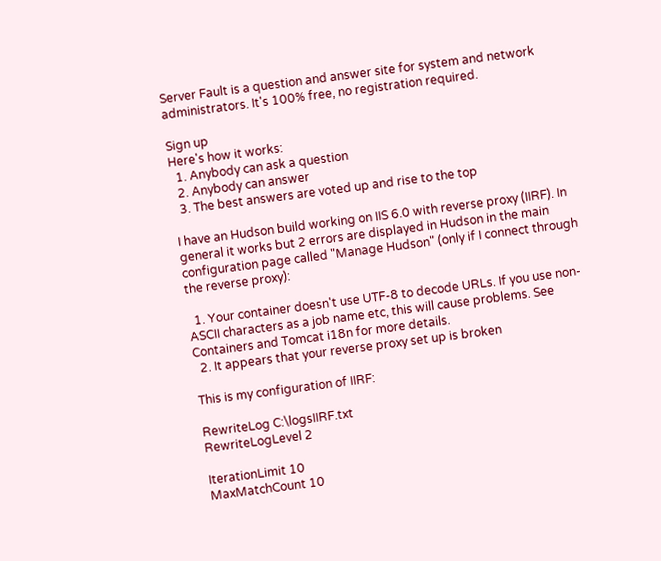Server Fault is a question and answer site for system and network administrators. It's 100% free, no registration required.

Sign up
Here's how it works:
  1. Anybody can ask a question
  2. Anybody can answer
  3. The best answers are voted up and rise to the top

I have an Hudson build working on IIS 6.0 with reverse proxy (IIRF). In general it works but 2 errors are displayed in Hudson in the main configuration page called "Manage Hudson" (only if I connect through the reverse proxy):

  1. Your container doesn't use UTF-8 to decode URLs. If you use non-ASCII characters as a job name etc, this will cause problems. See Containers and Tomcat i18n for more details.
  2. It appears that your reverse proxy set up is broken

This is my configuration of IIRF:

RewriteLog C:\logsIIRF.txt
RewriteLogLevel 2

IterationLimit 10
MaxMatchCount 10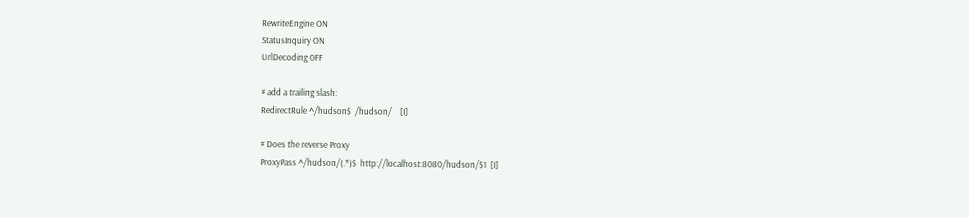RewriteEngine ON
StatusInquiry ON
UrlDecoding 0FF

# add a trailing slash:
RedirectRule ^/hudson$  /hudson/    [I]

# Does the reverse Proxy
ProxyPass ^/hudson/(.*)$  http://localhost:8080/hudson/$1  [I]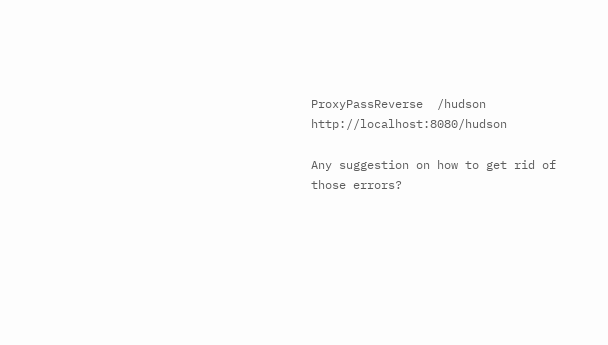ProxyPassReverse  /hudson http://localhost:8080/hudson

Any suggestion on how to get rid of those errors?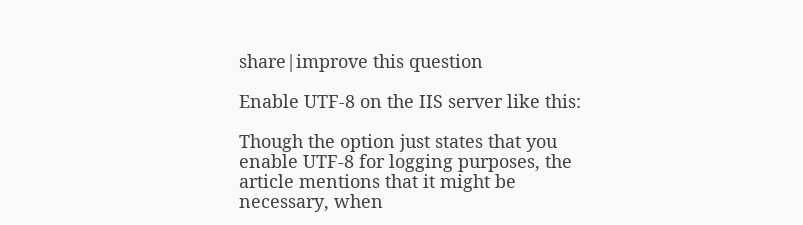share|improve this question

Enable UTF-8 on the IIS server like this:

Though the option just states that you enable UTF-8 for logging purposes, the article mentions that it might be necessary, when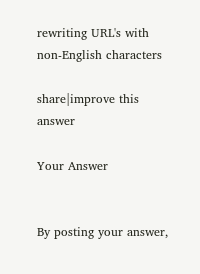rewriting URL's with non-English characters

share|improve this answer

Your Answer


By posting your answer,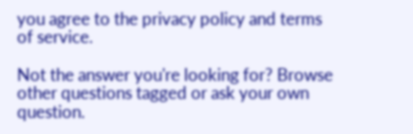you agree to the privacy policy and terms of service.

Not the answer you're looking for? Browse other questions tagged or ask your own question.